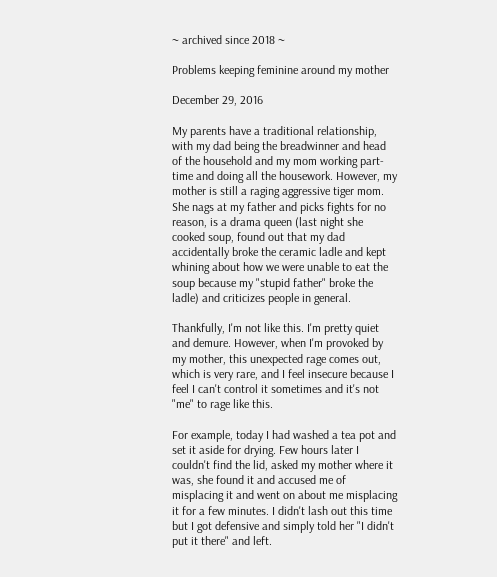~ archived since 2018 ~

Problems keeping feminine around my mother

December 29, 2016

My parents have a traditional relationship, with my dad being the breadwinner and head of the household and my mom working part-time and doing all the housework. However, my mother is still a raging aggressive tiger mom. She nags at my father and picks fights for no reason, is a drama queen (last night she cooked soup, found out that my dad accidentally broke the ceramic ladle and kept whining about how we were unable to eat the soup because my "stupid father" broke the ladle) and criticizes people in general.

Thankfully, I'm not like this. I'm pretty quiet and demure. However, when I'm provoked by my mother, this unexpected rage comes out, which is very rare, and I feel insecure because I feel I can't control it sometimes and it's not "me" to rage like this.

For example, today I had washed a tea pot and set it aside for drying. Few hours later I couldn't find the lid, asked my mother where it was, she found it and accused me of misplacing it and went on about me misplacing it for a few minutes. I didn't lash out this time but I got defensive and simply told her "I didn't put it there" and left.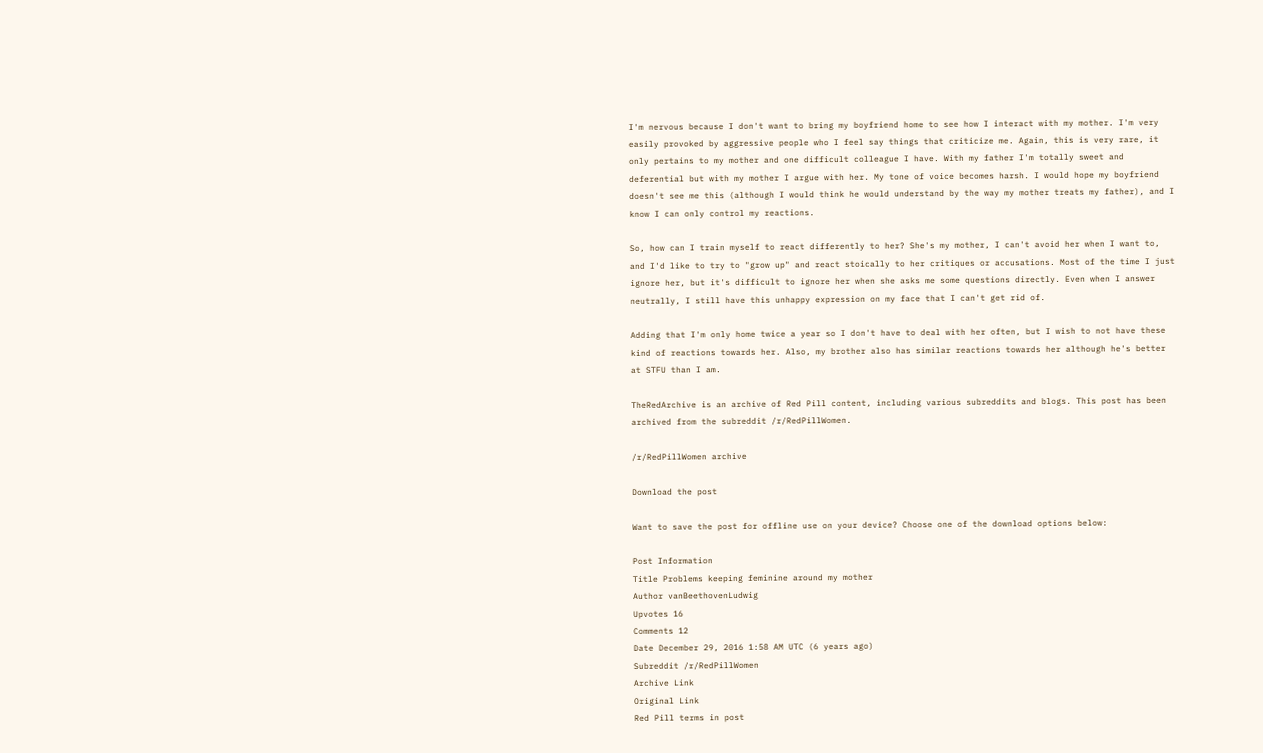I'm nervous because I don't want to bring my boyfriend home to see how I interact with my mother. I'm very easily provoked by aggressive people who I feel say things that criticize me. Again, this is very rare, it only pertains to my mother and one difficult colleague I have. With my father I'm totally sweet and deferential but with my mother I argue with her. My tone of voice becomes harsh. I would hope my boyfriend doesn't see me this (although I would think he would understand by the way my mother treats my father), and I know I can only control my reactions.

So, how can I train myself to react differently to her? She's my mother, I can't avoid her when I want to, and I'd like to try to "grow up" and react stoically to her critiques or accusations. Most of the time I just ignore her, but it's difficult to ignore her when she asks me some questions directly. Even when I answer neutrally, I still have this unhappy expression on my face that I can't get rid of.

Adding that I'm only home twice a year so I don't have to deal with her often, but I wish to not have these kind of reactions towards her. Also, my brother also has similar reactions towards her although he's better at STFU than I am.

TheRedArchive is an archive of Red Pill content, including various subreddits and blogs. This post has been archived from the subreddit /r/RedPillWomen.

/r/RedPillWomen archive

Download the post

Want to save the post for offline use on your device? Choose one of the download options below:

Post Information
Title Problems keeping feminine around my mother
Author vanBeethovenLudwig
Upvotes 16
Comments 12
Date December 29, 2016 1:58 AM UTC (6 years ago)
Subreddit /r/RedPillWomen
Archive Link
Original Link
Red Pill terms in post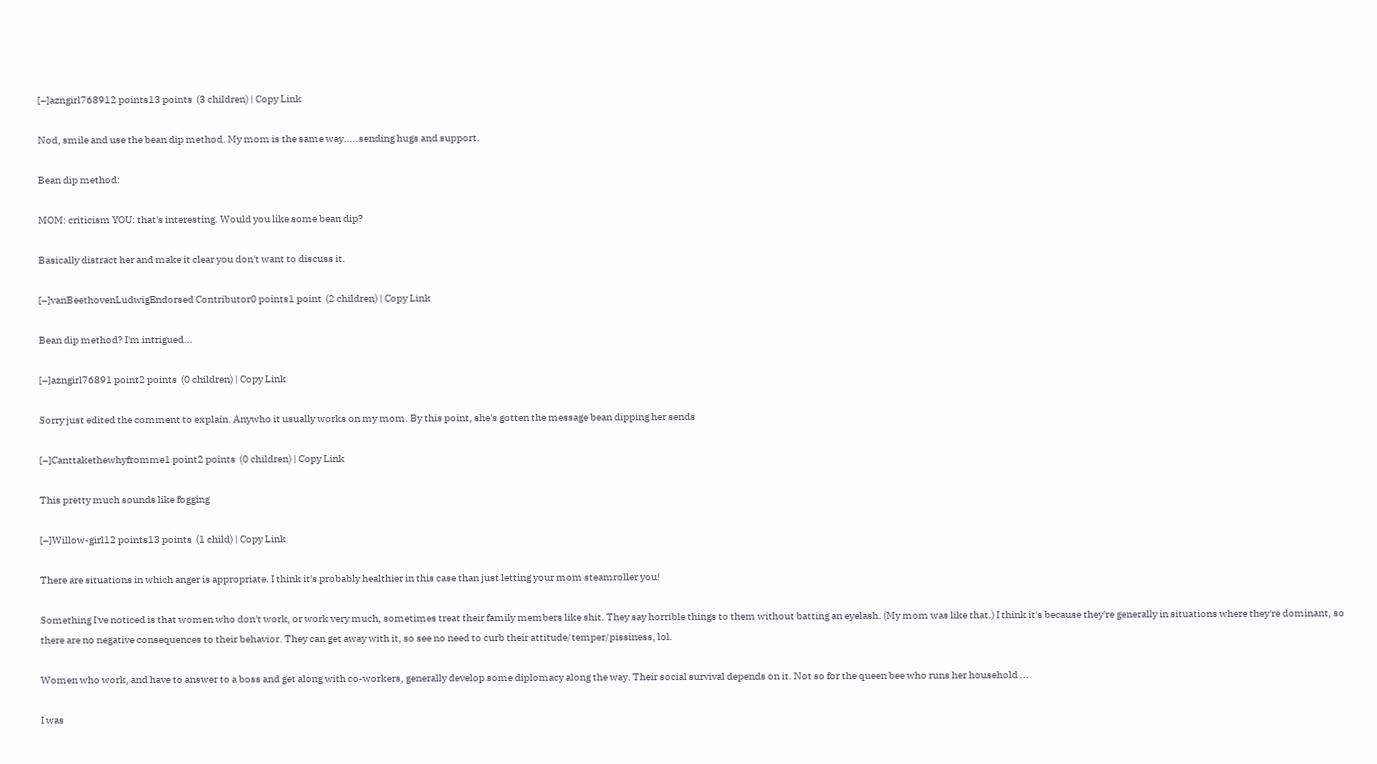[–]azngirl768912 points13 points  (3 children) | Copy Link

Nod, smile and use the bean dip method. My mom is the same way.....sending hugs and support.

Bean dip method:

MOM: criticism YOU: that's interesting. Would you like some bean dip?

Basically distract her and make it clear you don't want to discuss it.

[–]vanBeethovenLudwigEndorsed Contributor0 points1 point  (2 children) | Copy Link

Bean dip method? I'm intrigued...

[–]azngirl76891 point2 points  (0 children) | Copy Link

Sorry just edited the comment to explain. Anywho it usually works on my mom. By this point, she's gotten the message bean dipping her sends

[–]Canttakethewhyfromme1 point2 points  (0 children) | Copy Link

This pretty much sounds like fogging

[–]Willow-girl12 points13 points  (1 child) | Copy Link

There are situations in which anger is appropriate. I think it's probably healthier in this case than just letting your mom steamroller you!

Something I've noticed is that women who don't work, or work very much, sometimes treat their family members like shit. They say horrible things to them without batting an eyelash. (My mom was like that.) I think it's because they're generally in situations where they're dominant, so there are no negative consequences to their behavior. They can get away with it, so see no need to curb their attitude/temper/pissiness, lol.

Women who work, and have to answer to a boss and get along with co-workers, generally develop some diplomacy along the way. Their social survival depends on it. Not so for the queen bee who runs her household ...

I was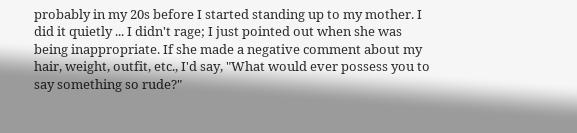probably in my 20s before I started standing up to my mother. I did it quietly ... I didn't rage; I just pointed out when she was being inappropriate. If she made a negative comment about my hair, weight, outfit, etc., I'd say, "What would ever possess you to say something so rude?"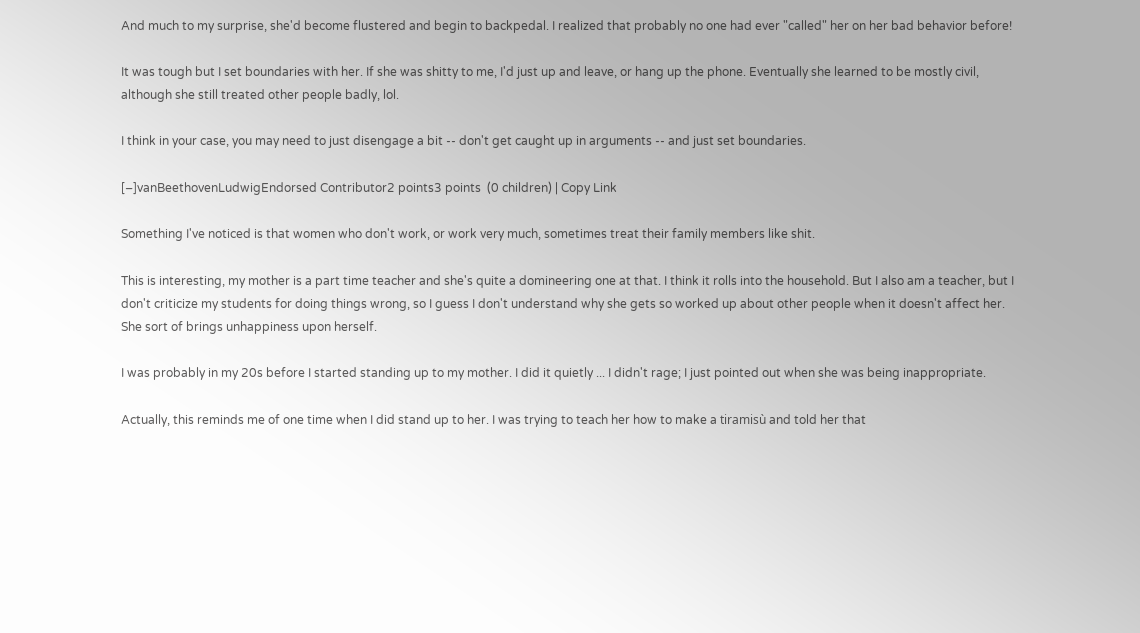And much to my surprise, she'd become flustered and begin to backpedal. I realized that probably no one had ever "called" her on her bad behavior before!

It was tough but I set boundaries with her. If she was shitty to me, I'd just up and leave, or hang up the phone. Eventually she learned to be mostly civil, although she still treated other people badly, lol.

I think in your case, you may need to just disengage a bit -- don't get caught up in arguments -- and just set boundaries.

[–]vanBeethovenLudwigEndorsed Contributor2 points3 points  (0 children) | Copy Link

Something I've noticed is that women who don't work, or work very much, sometimes treat their family members like shit.

This is interesting, my mother is a part time teacher and she's quite a domineering one at that. I think it rolls into the household. But I also am a teacher, but I don't criticize my students for doing things wrong, so I guess I don't understand why she gets so worked up about other people when it doesn't affect her. She sort of brings unhappiness upon herself.

I was probably in my 20s before I started standing up to my mother. I did it quietly ... I didn't rage; I just pointed out when she was being inappropriate.

Actually, this reminds me of one time when I did stand up to her. I was trying to teach her how to make a tiramisù and told her that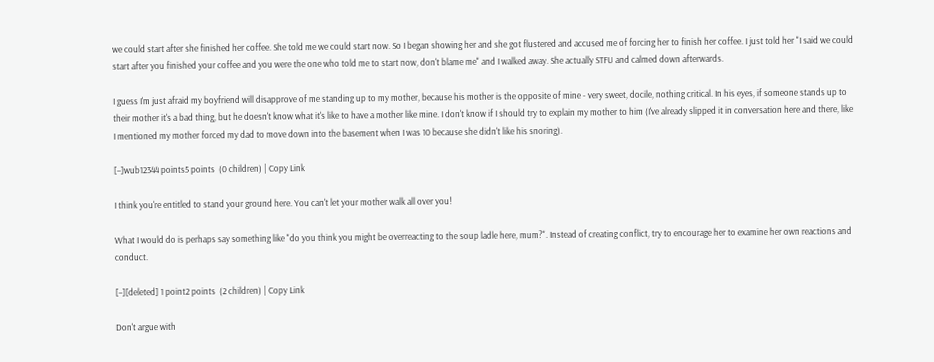we could start after she finished her coffee. She told me we could start now. So I began showing her and she got flustered and accused me of forcing her to finish her coffee. I just told her "I said we could start after you finished your coffee and you were the one who told me to start now, don't blame me" and I walked away. She actually STFU and calmed down afterwards.

I guess I'm just afraid my boyfriend will disapprove of me standing up to my mother, because his mother is the opposite of mine - very sweet, docile, nothing critical. In his eyes, if someone stands up to their mother it's a bad thing, but he doesn't know what it's like to have a mother like mine. I don't know if I should try to explain my mother to him (I've already slipped it in conversation here and there, like I mentioned my mother forced my dad to move down into the basement when I was 10 because she didn't like his snoring).

[–]wub12344 points5 points  (0 children) | Copy Link

I think you're entitled to stand your ground here. You can't let your mother walk all over you!

What I would do is perhaps say something like "do you think you might be overreacting to the soup ladle here, mum?". Instead of creating conflict, try to encourage her to examine her own reactions and conduct.

[–][deleted] 1 point2 points  (2 children) | Copy Link

Don't argue with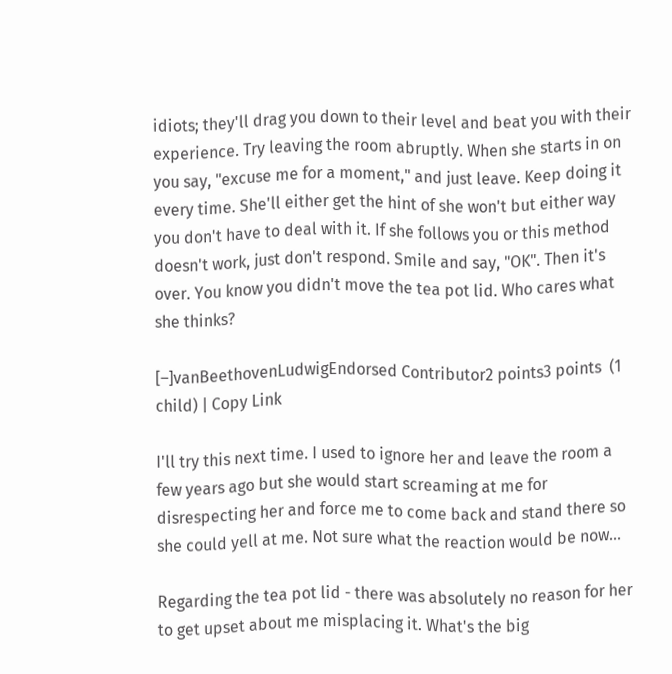idiots; they'll drag you down to their level and beat you with their experience. Try leaving the room abruptly. When she starts in on you say, "excuse me for a moment," and just leave. Keep doing it every time. She'll either get the hint of she won't but either way you don't have to deal with it. If she follows you or this method doesn't work, just don't respond. Smile and say, "OK". Then it's over. You know you didn't move the tea pot lid. Who cares what she thinks?

[–]vanBeethovenLudwigEndorsed Contributor2 points3 points  (1 child) | Copy Link

I'll try this next time. I used to ignore her and leave the room a few years ago but she would start screaming at me for disrespecting her and force me to come back and stand there so she could yell at me. Not sure what the reaction would be now...

Regarding the tea pot lid - there was absolutely no reason for her to get upset about me misplacing it. What's the big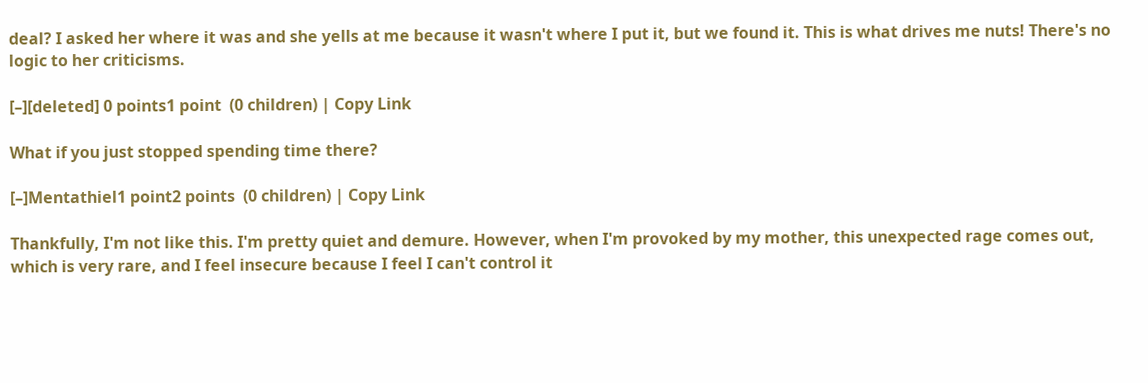deal? I asked her where it was and she yells at me because it wasn't where I put it, but we found it. This is what drives me nuts! There's no logic to her criticisms.

[–][deleted] 0 points1 point  (0 children) | Copy Link

What if you just stopped spending time there?

[–]Mentathiel1 point2 points  (0 children) | Copy Link

Thankfully, I'm not like this. I'm pretty quiet and demure. However, when I'm provoked by my mother, this unexpected rage comes out, which is very rare, and I feel insecure because I feel I can't control it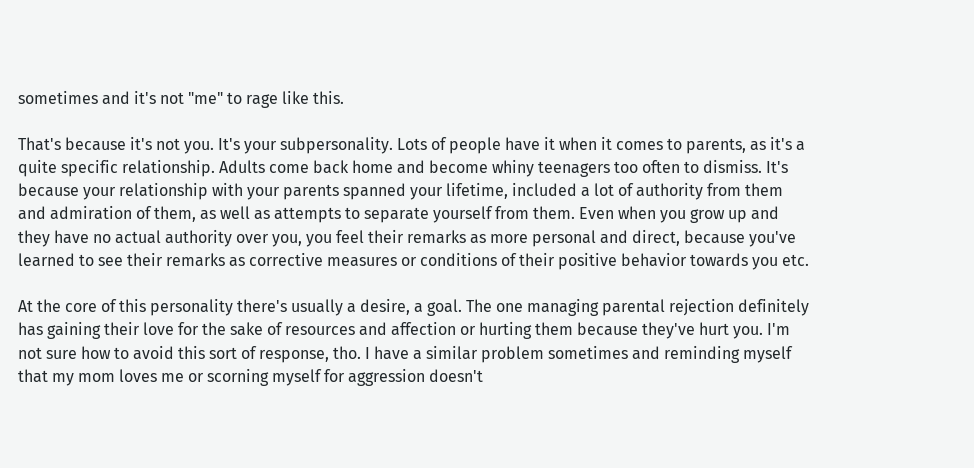sometimes and it's not "me" to rage like this.

That's because it's not you. It's your subpersonality. Lots of people have it when it comes to parents, as it's a quite specific relationship. Adults come back home and become whiny teenagers too often to dismiss. It's because your relationship with your parents spanned your lifetime, included a lot of authority from them and admiration of them, as well as attempts to separate yourself from them. Even when you grow up and they have no actual authority over you, you feel their remarks as more personal and direct, because you've learned to see their remarks as corrective measures or conditions of their positive behavior towards you etc.

At the core of this personality there's usually a desire, a goal. The one managing parental rejection definitely has gaining their love for the sake of resources and affection or hurting them because they've hurt you. I'm not sure how to avoid this sort of response, tho. I have a similar problem sometimes and reminding myself that my mom loves me or scorning myself for aggression doesn't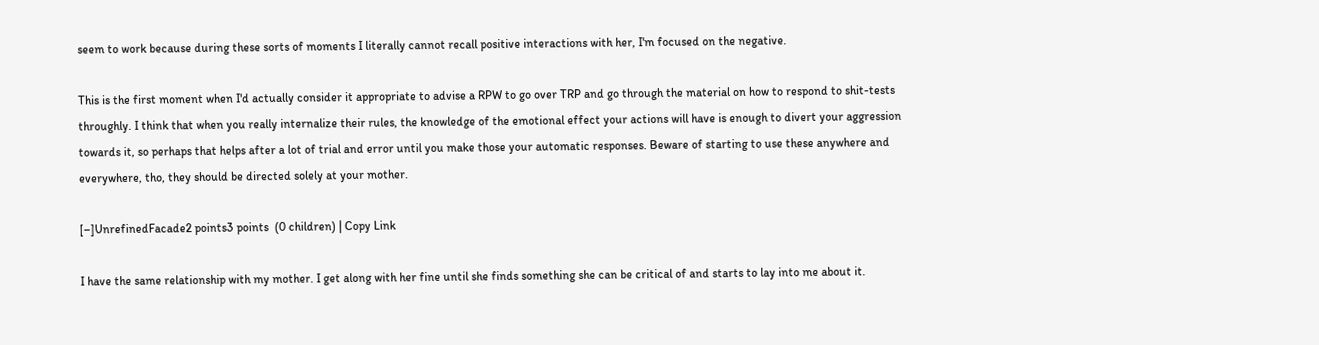seem to work because during these sorts of moments I literally cannot recall positive interactions with her, I'm focused on the negative.

This is the first moment when I'd actually consider it appropriate to advise a RPW to go over TRP and go through the material on how to respond to shit-tests throughly. I think that when you really internalize their rules, the knowledge of the emotional effect your actions will have is enough to divert your aggression towards it, so perhaps that helps after a lot of trial and error until you make those your automatic responses. Beware of starting to use these anywhere and everywhere, tho, they should be directed solely at your mother.

[–]UnrefinedFacade2 points3 points  (0 children) | Copy Link

I have the same relationship with my mother. I get along with her fine until she finds something she can be critical of and starts to lay into me about it.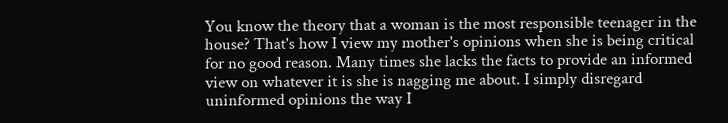You know the theory that a woman is the most responsible teenager in the house? That's how I view my mother's opinions when she is being critical for no good reason. Many times she lacks the facts to provide an informed view on whatever it is she is nagging me about. I simply disregard uninformed opinions the way I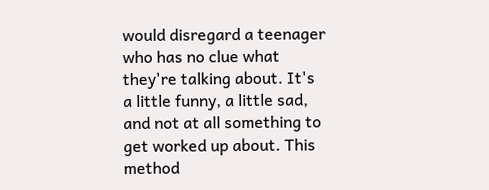would disregard a teenager who has no clue what they're talking about. It's a little funny, a little sad, and not at all something to get worked up about. This method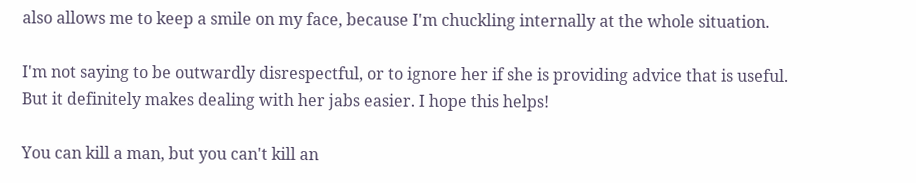also allows me to keep a smile on my face, because I'm chuckling internally at the whole situation.

I'm not saying to be outwardly disrespectful, or to ignore her if she is providing advice that is useful. But it definitely makes dealing with her jabs easier. I hope this helps!

You can kill a man, but you can't kill an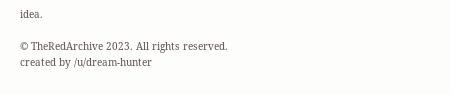idea.

© TheRedArchive 2023. All rights reserved.
created by /u/dream-hunter